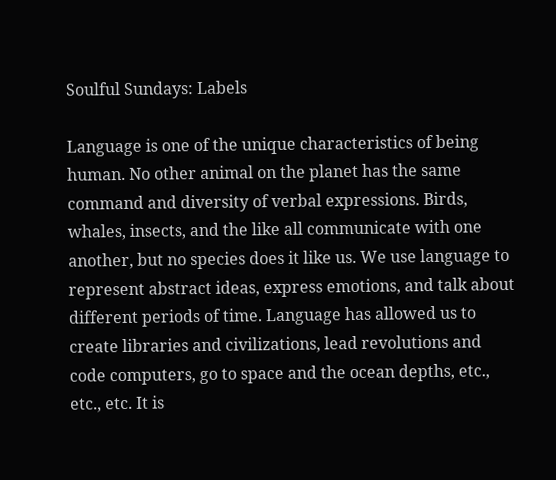Soulful Sundays: Labels

Language is one of the unique characteristics of being human. No other animal on the planet has the same command and diversity of verbal expressions. Birds, whales, insects, and the like all communicate with one another, but no species does it like us. We use language to represent abstract ideas, express emotions, and talk about different periods of time. Language has allowed us to create libraries and civilizations, lead revolutions and code computers, go to space and the ocean depths, etc., etc., etc. It is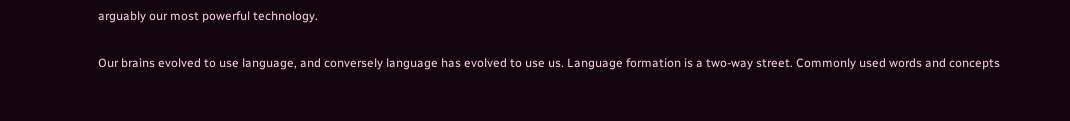arguably our most powerful technology.

Our brains evolved to use language, and conversely language has evolved to use us. Language formation is a two-way street. Commonly used words and concepts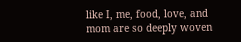like I, me, food, love, and mom are so deeply woven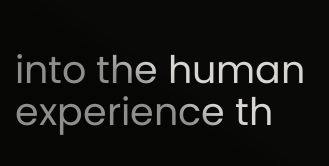into the human experience th